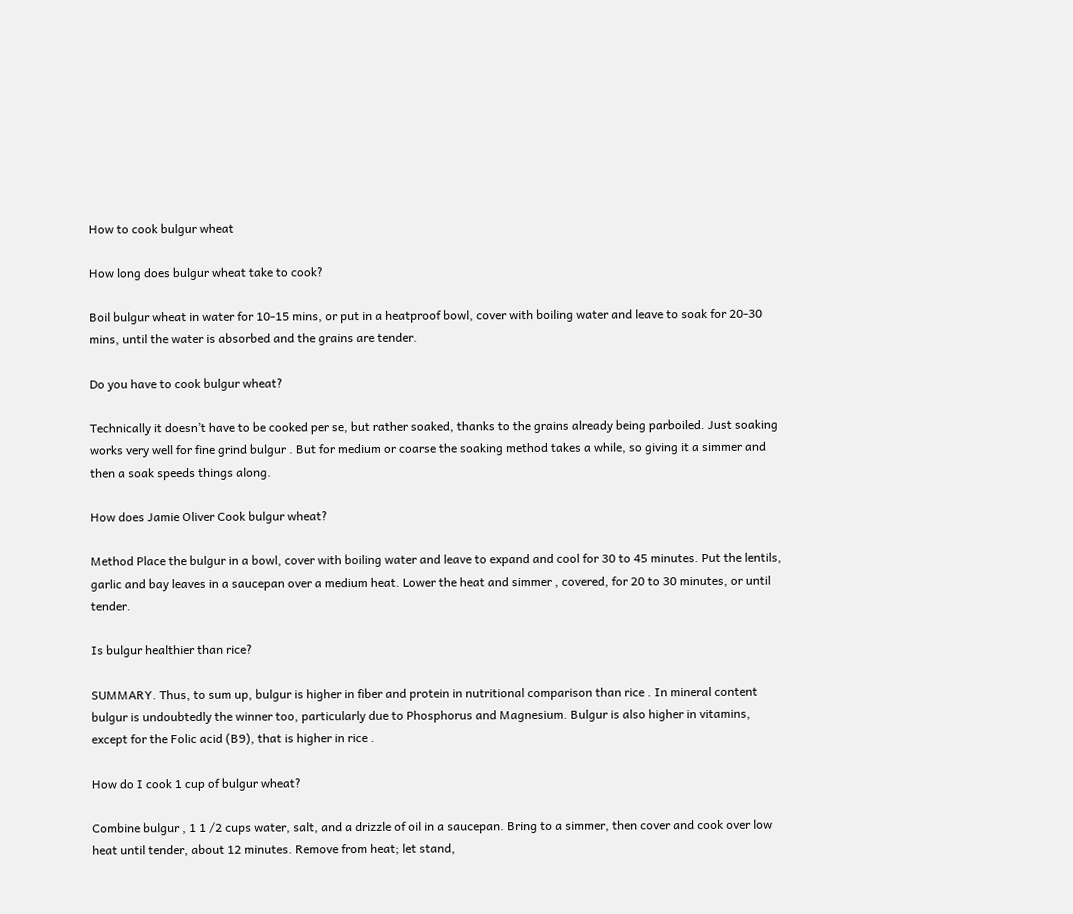How to cook bulgur wheat

How long does bulgur wheat take to cook?

Boil bulgur wheat in water for 10-15 mins, or put in a heatproof bowl, cover with boiling water and leave to soak for 20-30 mins, until the water is absorbed and the grains are tender.

Do you have to cook bulgur wheat?

Technically it doesn’t have to be cooked per se, but rather soaked, thanks to the grains already being parboiled. Just soaking works very well for fine grind bulgur . But for medium or coarse the soaking method takes a while, so giving it a simmer and then a soak speeds things along.

How does Jamie Oliver Cook bulgur wheat?

Method Place the bulgur in a bowl, cover with boiling water and leave to expand and cool for 30 to 45 minutes. Put the lentils, garlic and bay leaves in a saucepan over a medium heat. Lower the heat and simmer , covered, for 20 to 30 minutes, or until tender.

Is bulgur healthier than rice?

SUMMARY. Thus, to sum up, bulgur is higher in fiber and protein in nutritional comparison than rice . In mineral content bulgur is undoubtedly the winner too, particularly due to Phosphorus and Magnesium. Bulgur is also higher in vitamins, except for the Folic acid (B9), that is higher in rice .

How do I cook 1 cup of bulgur wheat?

Combine bulgur , 1 1 /2 cups water, salt, and a drizzle of oil in a saucepan. Bring to a simmer, then cover and cook over low heat until tender, about 12 minutes. Remove from heat; let stand,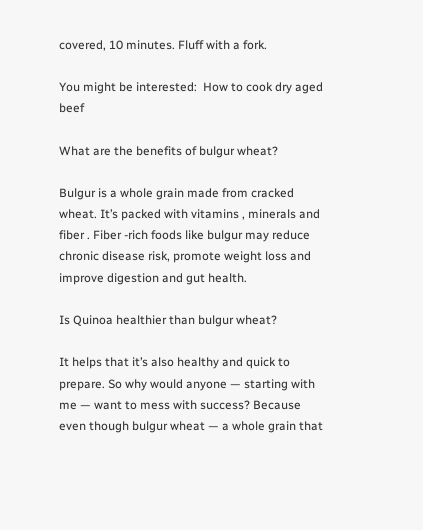covered, 10 minutes. Fluff with a fork.

You might be interested:  How to cook dry aged beef

What are the benefits of bulgur wheat?

Bulgur is a whole grain made from cracked wheat. It’s packed with vitamins , minerals and fiber . Fiber -rich foods like bulgur may reduce chronic disease risk, promote weight loss and improve digestion and gut health.

Is Quinoa healthier than bulgur wheat?

It helps that it’s also healthy and quick to prepare. So why would anyone — starting with me — want to mess with success? Because even though bulgur wheat — a whole grain that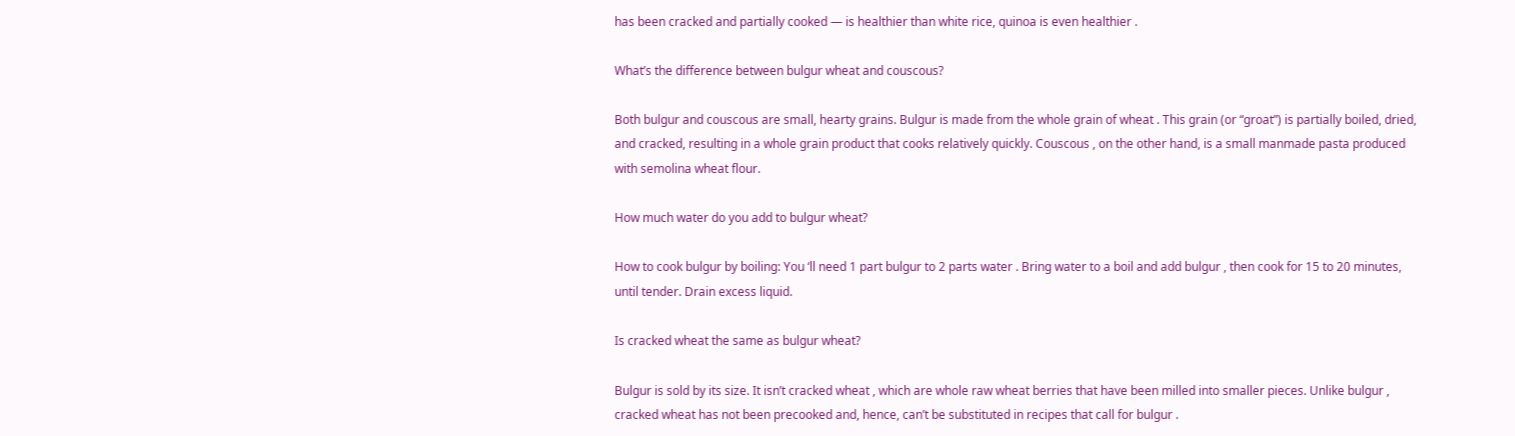has been cracked and partially cooked — is healthier than white rice, quinoa is even healthier .

What’s the difference between bulgur wheat and couscous?

Both bulgur and couscous are small, hearty grains. Bulgur is made from the whole grain of wheat . This grain (or “groat”) is partially boiled, dried, and cracked, resulting in a whole grain product that cooks relatively quickly. Couscous , on the other hand, is a small manmade pasta produced with semolina wheat flour.

How much water do you add to bulgur wheat?

How to cook bulgur by boiling: You ‘ll need 1 part bulgur to 2 parts water . Bring water to a boil and add bulgur , then cook for 15 to 20 minutes, until tender. Drain excess liquid.

Is cracked wheat the same as bulgur wheat?

Bulgur is sold by its size. It isn’t cracked wheat , which are whole raw wheat berries that have been milled into smaller pieces. Unlike bulgur , cracked wheat has not been precooked and, hence, can’t be substituted in recipes that call for bulgur .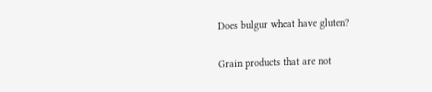Does bulgur wheat have gluten?

Grain products that are not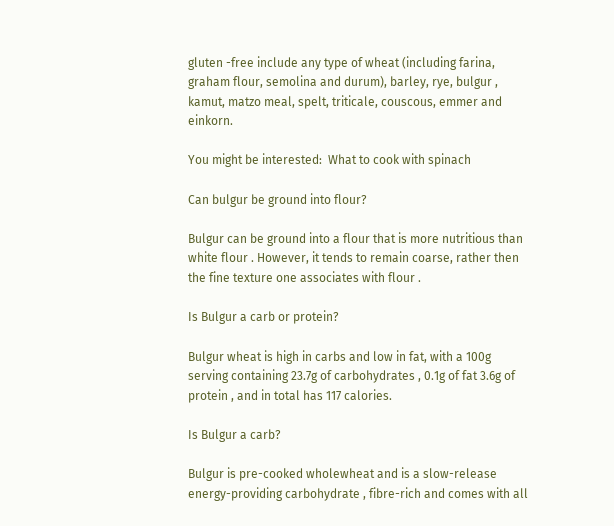gluten -free include any type of wheat (including farina, graham flour, semolina and durum), barley, rye, bulgur , kamut, matzo meal, spelt, triticale, couscous, emmer and einkorn.

You might be interested:  What to cook with spinach

Can bulgur be ground into flour?

Bulgur can be ground into a flour that is more nutritious than white flour . However, it tends to remain coarse, rather then the fine texture one associates with flour .

Is Bulgur a carb or protein?

Bulgur wheat is high in carbs and low in fat, with a 100g serving containing 23.7g of carbohydrates , 0.1g of fat 3.6g of protein , and in total has 117 calories.

Is Bulgur a carb?

Bulgur is pre-cooked wholewheat and is a slow-release energy-providing carbohydrate , fibre-rich and comes with all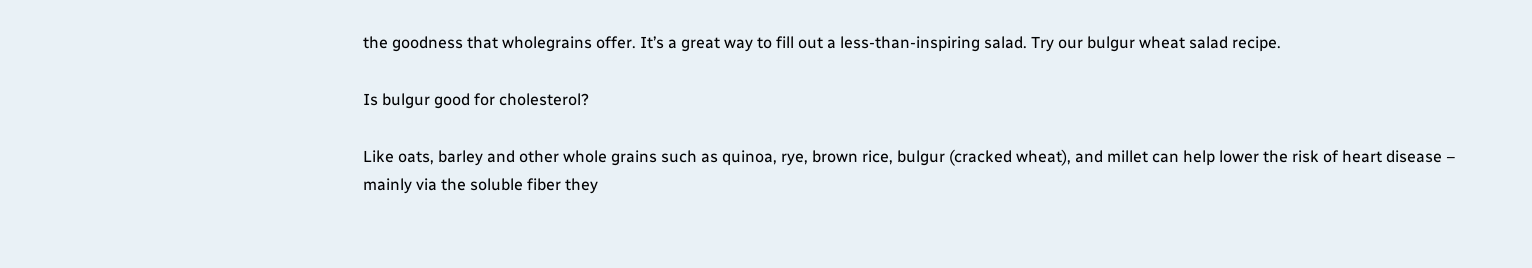the goodness that wholegrains offer. It’s a great way to fill out a less-than-inspiring salad. Try our bulgur wheat salad recipe.

Is bulgur good for cholesterol?

Like oats, barley and other whole grains such as quinoa, rye, brown rice, bulgur (cracked wheat), and millet can help lower the risk of heart disease – mainly via the soluble fiber they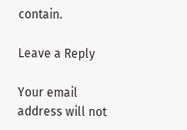contain.

Leave a Reply

Your email address will not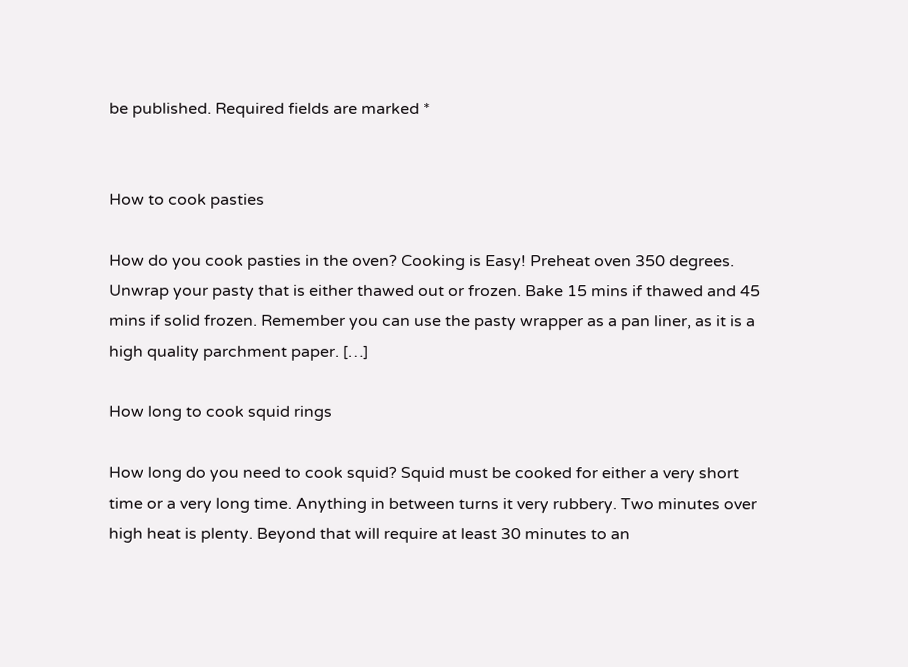be published. Required fields are marked *


How to cook pasties

How do you cook pasties in the oven? Cooking is Easy! Preheat oven 350 degrees. Unwrap your pasty that is either thawed out or frozen. Bake 15 mins if thawed and 45 mins if solid frozen. Remember you can use the pasty wrapper as a pan liner, as it is a high quality parchment paper. […]

How long to cook squid rings

How long do you need to cook squid? Squid must be cooked for either a very short time or a very long time. Anything in between turns it very rubbery. Two minutes over high heat is plenty. Beyond that will require at least 30 minutes to an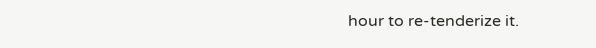hour to re-tenderize it.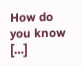How do you know […]